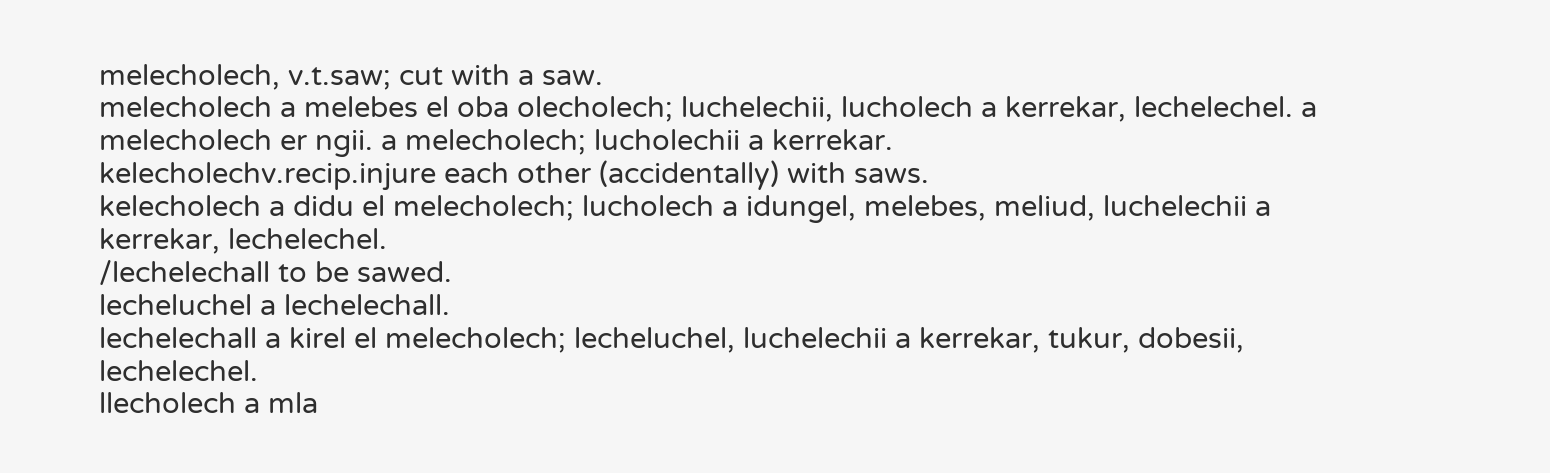melecholech, v.t.saw; cut with a saw.
melecholech a melebes el oba olecholech; luchelechii, lucholech a kerrekar, lechelechel. a melecholech er ngii. a melecholech; lucholechii a kerrekar.
kelecholechv.recip.injure each other (accidentally) with saws.
kelecholech a didu el melecholech; lucholech a idungel, melebes, meliud, luchelechii a kerrekar, lechelechel.
/lechelechall to be sawed.
lecheluchel a lechelechall.
lechelechall a kirel el melecholech; lecheluchel, luchelechii a kerrekar, tukur, dobesii, lechelechel.
llecholech a mla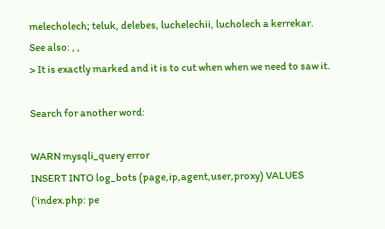melecholech; teluk, delebes, luchelechii, lucholech a kerrekar.
See also: , ,
> It is exactly marked and it is to cut when when we need to saw it.

Search for another word:

WARN mysqli_query error
INSERT INTO log_bots (page,ip,agent,user,proxy) VALUES ('index.php: pe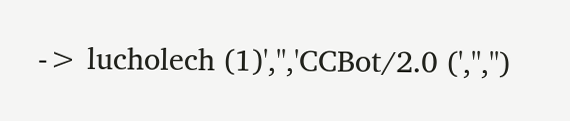-> lucholech (1)','','CCBot/2.0 (','','')